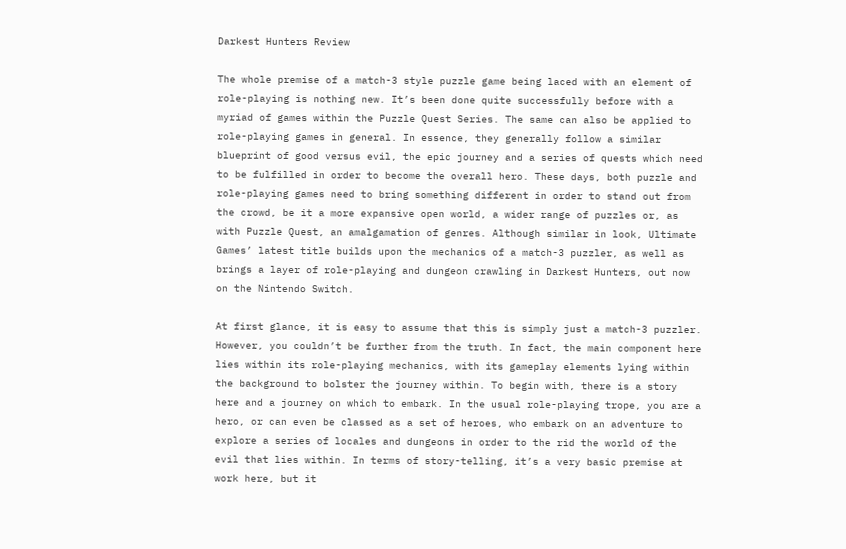Darkest Hunters Review

The whole premise of a match-3 style puzzle game being laced with an element of role-playing is nothing new. It’s been done quite successfully before with a myriad of games within the Puzzle Quest Series. The same can also be applied to role-playing games in general. In essence, they generally follow a similar blueprint of good versus evil, the epic journey and a series of quests which need to be fulfilled in order to become the overall hero. These days, both puzzle and role-playing games need to bring something different in order to stand out from the crowd, be it a more expansive open world, a wider range of puzzles or, as with Puzzle Quest, an amalgamation of genres. Although similar in look, Ultimate Games’ latest title builds upon the mechanics of a match-3 puzzler, as well as brings a layer of role-playing and dungeon crawling in Darkest Hunters, out now on the Nintendo Switch.

At first glance, it is easy to assume that this is simply just a match-3 puzzler. However, you couldn’t be further from the truth. In fact, the main component here lies within its role-playing mechanics, with its gameplay elements lying within the background to bolster the journey within. To begin with, there is a story here and a journey on which to embark. In the usual role-playing trope, you are a hero, or can even be classed as a set of heroes, who embark on an adventure to explore a series of locales and dungeons in order to the rid the world of the evil that lies within. In terms of story-telling, it’s a very basic premise at work here, but it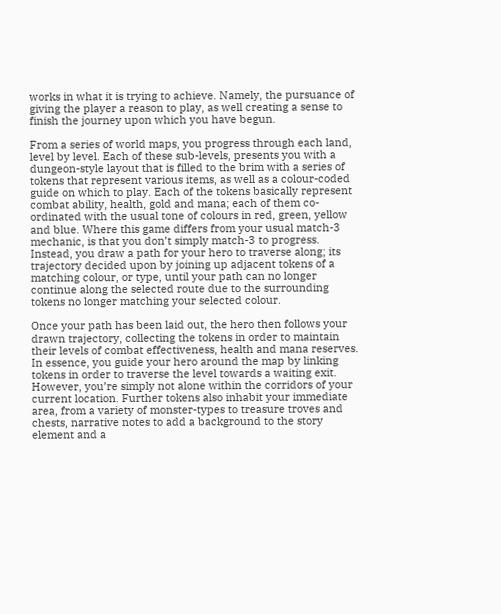works in what it is trying to achieve. Namely, the pursuance of giving the player a reason to play, as well creating a sense to finish the journey upon which you have begun.

From a series of world maps, you progress through each land, level by level. Each of these sub-levels, presents you with a dungeon-style layout that is filled to the brim with a series of tokens that represent various items, as well as a colour-coded guide on which to play. Each of the tokens basically represent combat ability, health, gold and mana; each of them co-ordinated with the usual tone of colours in red, green, yellow and blue. Where this game differs from your usual match-3 mechanic, is that you don’t simply match-3 to progress. Instead, you draw a path for your hero to traverse along; its trajectory decided upon by joining up adjacent tokens of a matching colour, or type, until your path can no longer continue along the selected route due to the surrounding tokens no longer matching your selected colour.

Once your path has been laid out, the hero then follows your drawn trajectory, collecting the tokens in order to maintain their levels of combat effectiveness, health and mana reserves. In essence, you guide your hero around the map by linking tokens in order to traverse the level towards a waiting exit. However, you’re simply not alone within the corridors of your current location. Further tokens also inhabit your immediate area, from a variety of monster-types to treasure troves and chests, narrative notes to add a background to the story element and a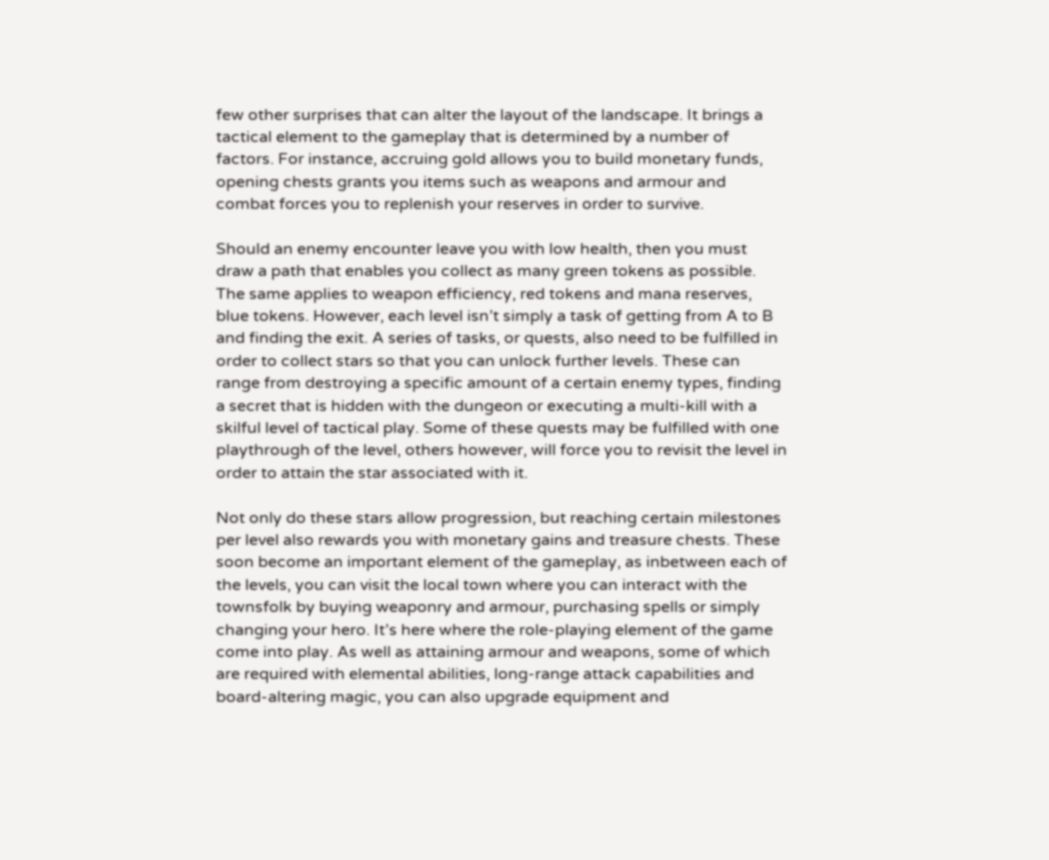few other surprises that can alter the layout of the landscape. It brings a tactical element to the gameplay that is determined by a number of factors. For instance, accruing gold allows you to build monetary funds, opening chests grants you items such as weapons and armour and combat forces you to replenish your reserves in order to survive.

Should an enemy encounter leave you with low health, then you must draw a path that enables you collect as many green tokens as possible. The same applies to weapon efficiency, red tokens and mana reserves, blue tokens. However, each level isn’t simply a task of getting from A to B and finding the exit. A series of tasks, or quests, also need to be fulfilled in order to collect stars so that you can unlock further levels. These can range from destroying a specific amount of a certain enemy types, finding a secret that is hidden with the dungeon or executing a multi-kill with a skilful level of tactical play. Some of these quests may be fulfilled with one playthrough of the level, others however, will force you to revisit the level in order to attain the star associated with it.

Not only do these stars allow progression, but reaching certain milestones per level also rewards you with monetary gains and treasure chests. These soon become an important element of the gameplay, as inbetween each of the levels, you can visit the local town where you can interact with the townsfolk by buying weaponry and armour, purchasing spells or simply changing your hero. It’s here where the role-playing element of the game come into play. As well as attaining armour and weapons, some of which are required with elemental abilities, long-range attack capabilities and board-altering magic, you can also upgrade equipment and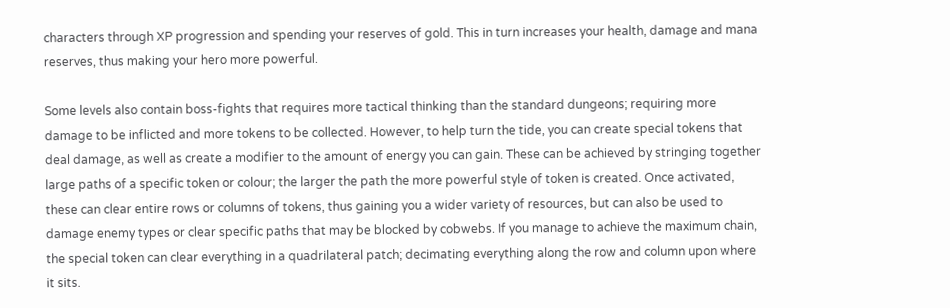characters through XP progression and spending your reserves of gold. This in turn increases your health, damage and mana reserves, thus making your hero more powerful.

Some levels also contain boss-fights that requires more tactical thinking than the standard dungeons; requiring more damage to be inflicted and more tokens to be collected. However, to help turn the tide, you can create special tokens that deal damage, as well as create a modifier to the amount of energy you can gain. These can be achieved by stringing together large paths of a specific token or colour; the larger the path the more powerful style of token is created. Once activated, these can clear entire rows or columns of tokens, thus gaining you a wider variety of resources, but can also be used to damage enemy types or clear specific paths that may be blocked by cobwebs. If you manage to achieve the maximum chain, the special token can clear everything in a quadrilateral patch; decimating everything along the row and column upon where it sits.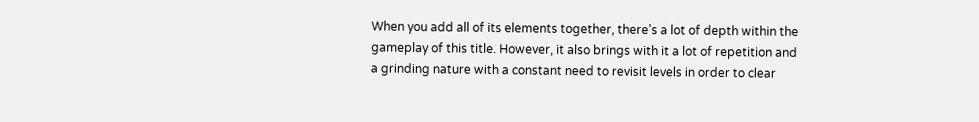When you add all of its elements together, there’s a lot of depth within the gameplay of this title. However, it also brings with it a lot of repetition and a grinding nature with a constant need to revisit levels in order to clear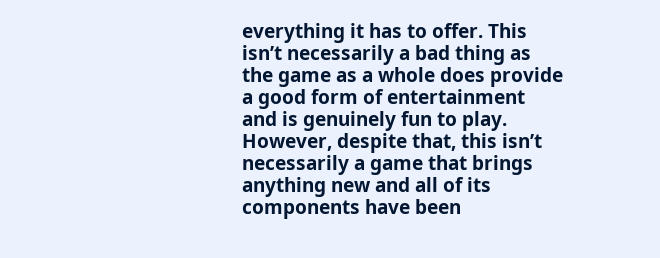everything it has to offer. This isn’t necessarily a bad thing as the game as a whole does provide a good form of entertainment and is genuinely fun to play. However, despite that, this isn’t necessarily a game that brings anything new and all of its components have been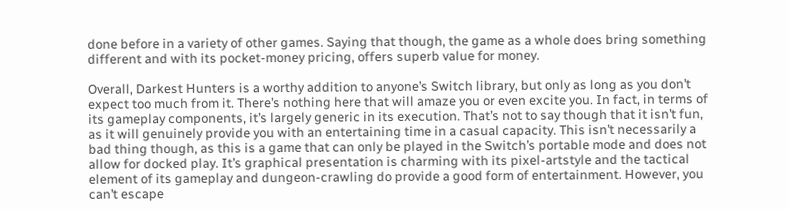done before in a variety of other games. Saying that though, the game as a whole does bring something different and with its pocket-money pricing, offers superb value for money.

Overall, Darkest Hunters is a worthy addition to anyone’s Switch library, but only as long as you don’t expect too much from it. There’s nothing here that will amaze you or even excite you. In fact, in terms of its gameplay components, it’s largely generic in its execution. That’s not to say though that it isn’t fun, as it will genuinely provide you with an entertaining time in a casual capacity. This isn’t necessarily a bad thing though, as this is a game that can only be played in the Switch’s portable mode and does not allow for docked play. It’s graphical presentation is charming with its pixel-artstyle and the tactical element of its gameplay and dungeon-crawling do provide a good form of entertainment. However, you can’t escape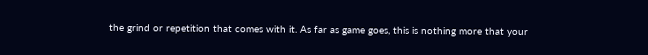the grind or repetition that comes with it. As far as game goes, this is nothing more that your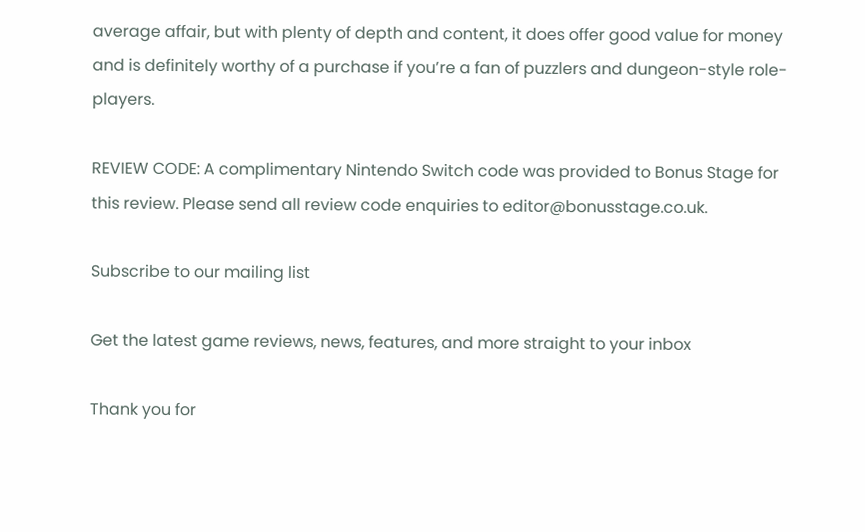average affair, but with plenty of depth and content, it does offer good value for money and is definitely worthy of a purchase if you’re a fan of puzzlers and dungeon-style role-players.

REVIEW CODE: A complimentary Nintendo Switch code was provided to Bonus Stage for this review. Please send all review code enquiries to editor@bonusstage.co.uk.

Subscribe to our mailing list

Get the latest game reviews, news, features, and more straight to your inbox

Thank you for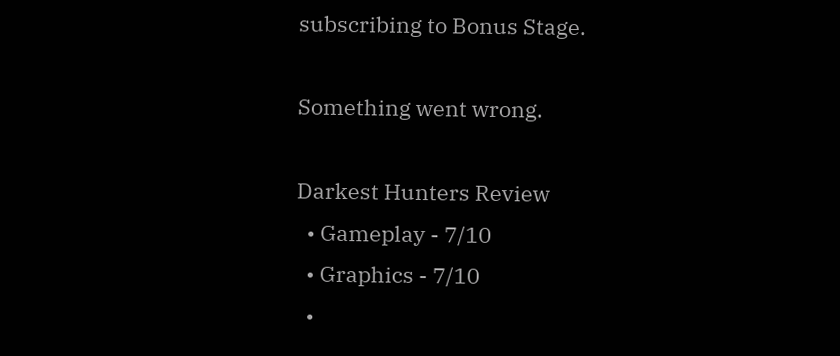subscribing to Bonus Stage.

Something went wrong.

Darkest Hunters Review
  • Gameplay - 7/10
  • Graphics - 7/10
  •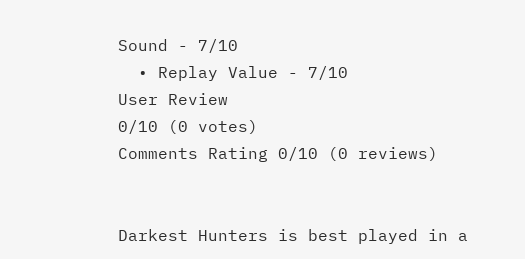Sound - 7/10
  • Replay Value - 7/10
User Review
0/10 (0 votes)
Comments Rating 0/10 (0 reviews)


Darkest Hunters is best played in a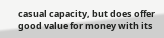casual capacity, but does offer good value for money with its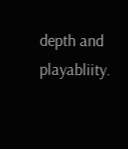depth and playabliity.